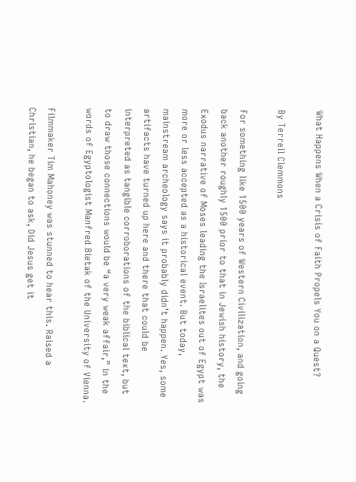What Happens When a Crisis of Faith Propels You on a Quest?

By Terrell Clemmons

For something like 1500 years of Western Civilization, and going back another roughly 1500 prior to that in Jewish history, the Exodus narrative of Moses leading the Israelites out of Egypt was more or less accepted as a historical event. But today, mainstream archeology says it probably didn’t happen. Yes, some artifacts have turned up here and there that could be interpreted as tangible corroborations of the biblical text, but to draw those connections would be “a very weak affair,” in the words of Egyptologist Manfred Bietak of the University of Vienna.

Filmmaker Tim Mahoney was stunned to hear this. Raised a Christian, he began to ask, Did Jesus get it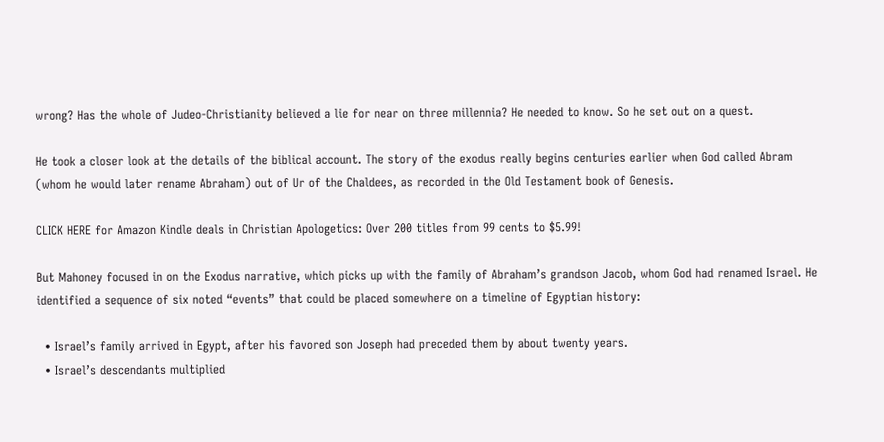wrong? Has the whole of Judeo-Christianity believed a lie for near on three millennia? He needed to know. So he set out on a quest.

He took a closer look at the details of the biblical account. The story of the exodus really begins centuries earlier when God called Abram (whom he would later rename Abraham) out of Ur of the Chaldees, as recorded in the Old Testament book of Genesis.

CLICK HERE for Amazon Kindle deals in Christian Apologetics: Over 200 titles from 99 cents to $5.99!

But Mahoney focused in on the Exodus narrative, which picks up with the family of Abraham’s grandson Jacob, whom God had renamed Israel. He identified a sequence of six noted “events” that could be placed somewhere on a timeline of Egyptian history:

  • Israel’s family arrived in Egypt, after his favored son Joseph had preceded them by about twenty years.
  • Israel’s descendants multiplied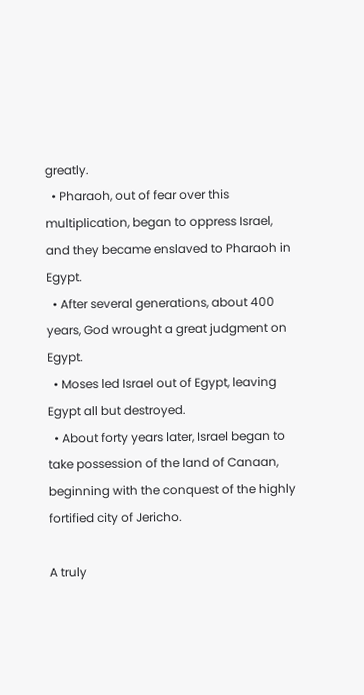greatly.
  • Pharaoh, out of fear over this multiplication, began to oppress Israel, and they became enslaved to Pharaoh in Egypt.
  • After several generations, about 400 years, God wrought a great judgment on Egypt.
  • Moses led Israel out of Egypt, leaving Egypt all but destroyed.
  • About forty years later, Israel began to take possession of the land of Canaan, beginning with the conquest of the highly fortified city of Jericho.

A truly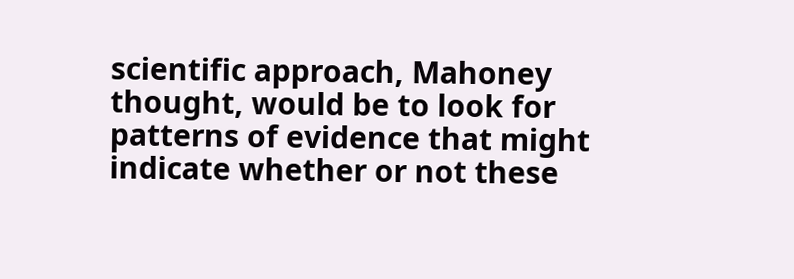scientific approach, Mahoney thought, would be to look for patterns of evidence that might indicate whether or not these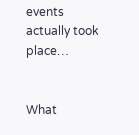events actually took place…


What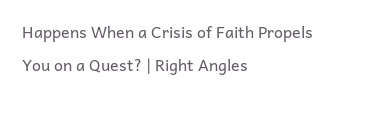Happens When a Crisis of Faith Propels You on a Quest? | Right Angles